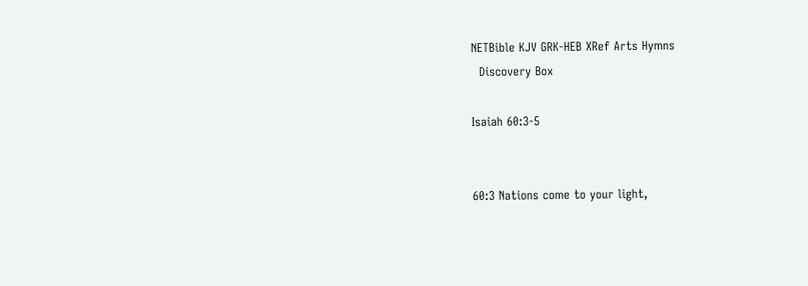NETBible KJV GRK-HEB XRef Arts Hymns
  Discovery Box

Isaiah 60:3-5


60:3 Nations come to your light,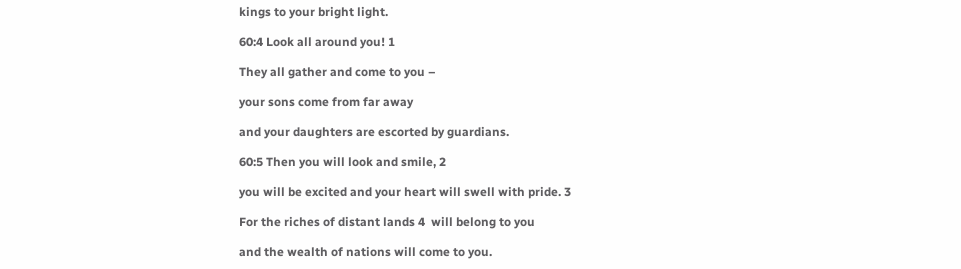kings to your bright light.

60:4 Look all around you! 1

They all gather and come to you –

your sons come from far away

and your daughters are escorted by guardians.

60:5 Then you will look and smile, 2

you will be excited and your heart will swell with pride. 3

For the riches of distant lands 4  will belong to you

and the wealth of nations will come to you.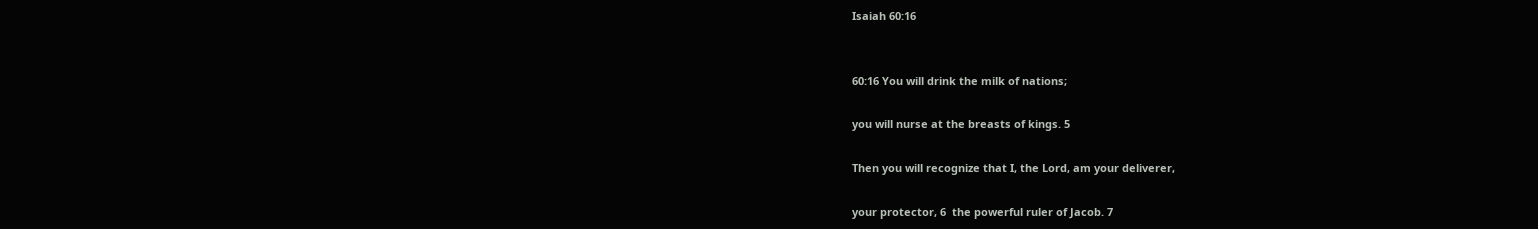Isaiah 60:16


60:16 You will drink the milk of nations;

you will nurse at the breasts of kings. 5

Then you will recognize that I, the Lord, am your deliverer,

your protector, 6  the powerful ruler of Jacob. 7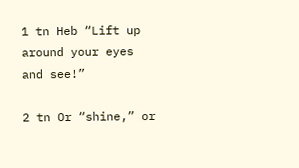1 tn Heb “Lift up around your eyes and see!”

2 tn Or “shine,” or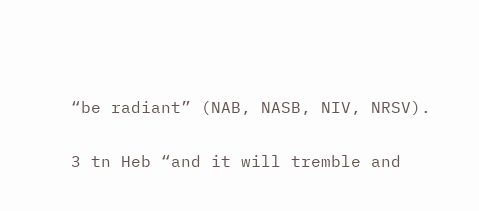“be radiant” (NAB, NASB, NIV, NRSV).

3 tn Heb “and it will tremble and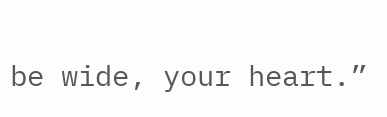be wide, your heart.”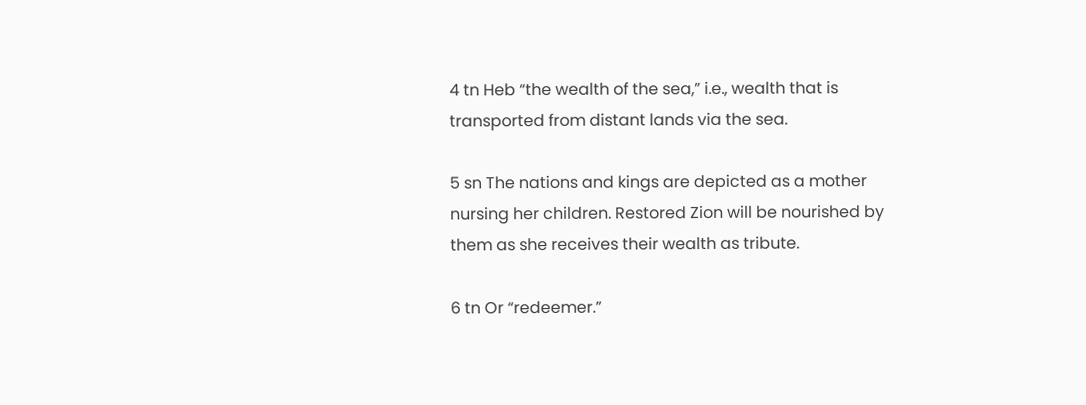4 tn Heb “the wealth of the sea,” i.e., wealth that is transported from distant lands via the sea.

5 sn The nations and kings are depicted as a mother nursing her children. Restored Zion will be nourished by them as she receives their wealth as tribute.

6 tn Or “redeemer.”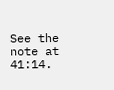See the note at 41:14.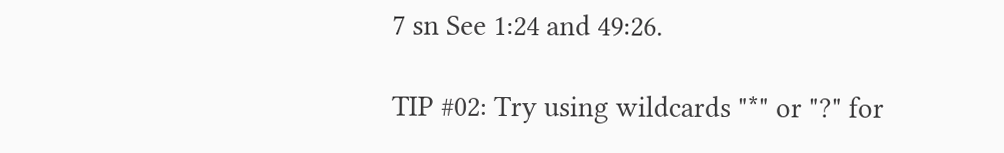7 sn See 1:24 and 49:26.

TIP #02: Try using wildcards "*" or "?" for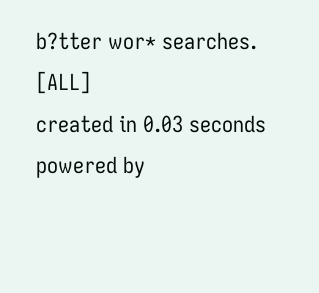b?tter wor* searches. [ALL]
created in 0.03 seconds
powered by